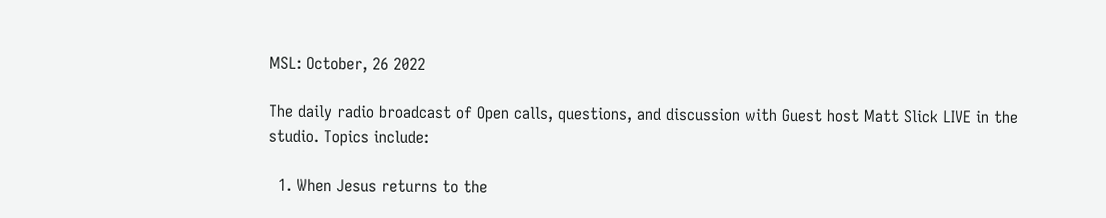MSL: October, 26 2022

The daily radio broadcast of Open calls, questions, and discussion with Guest host Matt Slick LIVE in the studio. Topics include:

  1. When Jesus returns to the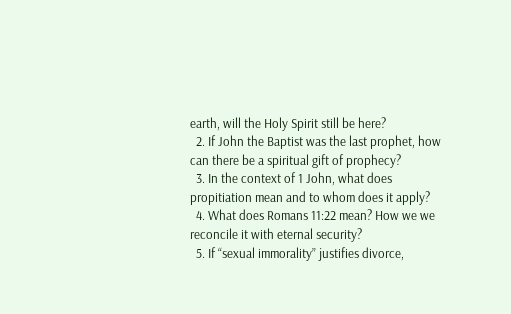earth, will the Holy Spirit still be here?
  2. If John the Baptist was the last prophet, how can there be a spiritual gift of prophecy?
  3. In the context of 1 John, what does propitiation mean and to whom does it apply?
  4. What does Romans 11:22 mean? How we we reconcile it with eternal security?
  5. If “sexual immorality” justifies divorce,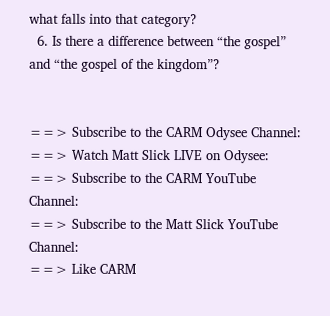what falls into that category?
  6. Is there a difference between “the gospel” and “the gospel of the kingdom”?


==> Subscribe to the CARM Odysee Channel:
==> Watch Matt Slick LIVE on Odysee:
==> Subscribe to the CARM YouTube Channel:
==> Subscribe to the Matt Slick YouTube Channel:
==> Like CARM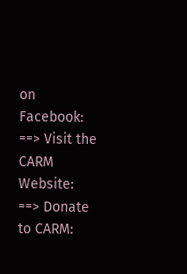on Facebook:
==> Visit the CARM Website:
==> Donate to CARM: